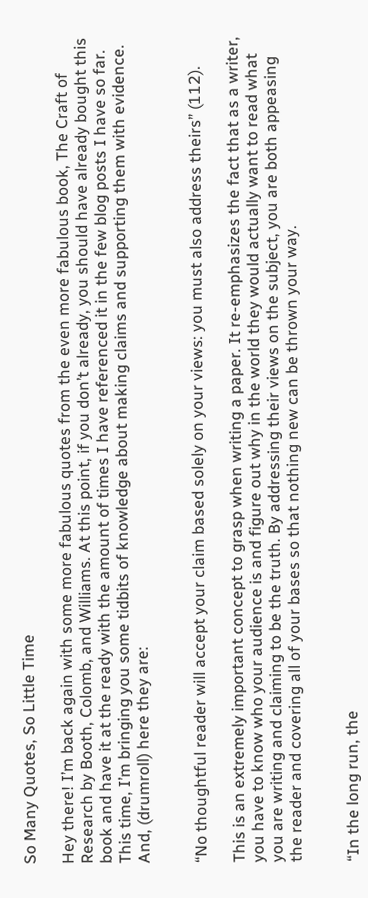So Many Quotes, So Little Time

Hey there! I’m back again with some more fabulous quotes from the even more fabulous book, The Craft of Research by Booth, Colomb, and Williams. At this point, if you don’t already, you should have already bought this book and have it at the ready with the amount of times I have referenced it in the few blog posts I have so far. This time, I’m bringing you some tidbits of knowledge about making claims and supporting them with evidence. And, (drumroll) here they are:


“No thoughtful reader will accept your claim based solely on your views: you must also address theirs” (112).

This is an extremely important concept to grasp when writing a paper. It re-emphasizes the fact that as a writer, you have to know who your audience is and figure out why in the world they would actually want to read what you are writing and claiming to be the truth. By addressing their views on the subject, you are both appeasing the reader and covering all of your bases so that nothing new can be thrown your way.


“In the long run, the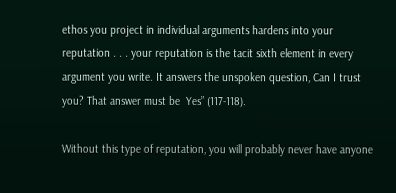ethos you project in individual arguments hardens into your reputation . . . your reputation is the tacit sixth element in every argument you write. It answers the unspoken question, Can I trust you? That answer must be  Yes” (117-118).

Without this type of reputation, you will probably never have anyone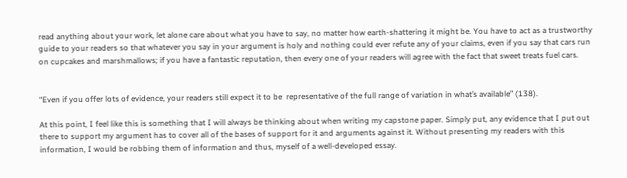read anything about your work, let alone care about what you have to say, no matter how earth-shattering it might be. You have to act as a trustworthy guide to your readers so that whatever you say in your argument is holy and nothing could ever refute any of your claims, even if you say that cars run on cupcakes and marshmallows; if you have a fantastic reputation, then every one of your readers will agree with the fact that sweet treats fuel cars.


“Even if you offer lots of evidence, your readers still expect it to be  representative of the full range of variation in what’s available” (138).

At this point, I feel like this is something that I will always be thinking about when writing my capstone paper. Simply put, any evidence that I put out there to support my argument has to cover all of the bases of support for it and arguments against it. Without presenting my readers with this information, I would be robbing them of information and thus, myself of a well-developed essay.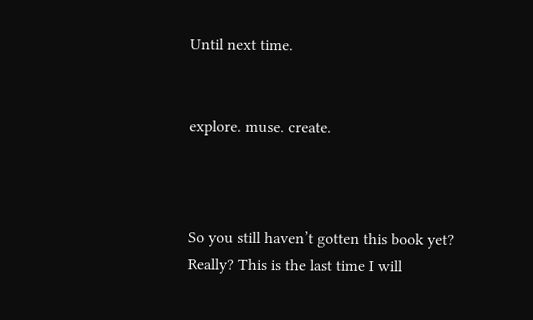Until next time.


explore. muse. create.



So you still haven’t gotten this book yet? Really? This is the last time I will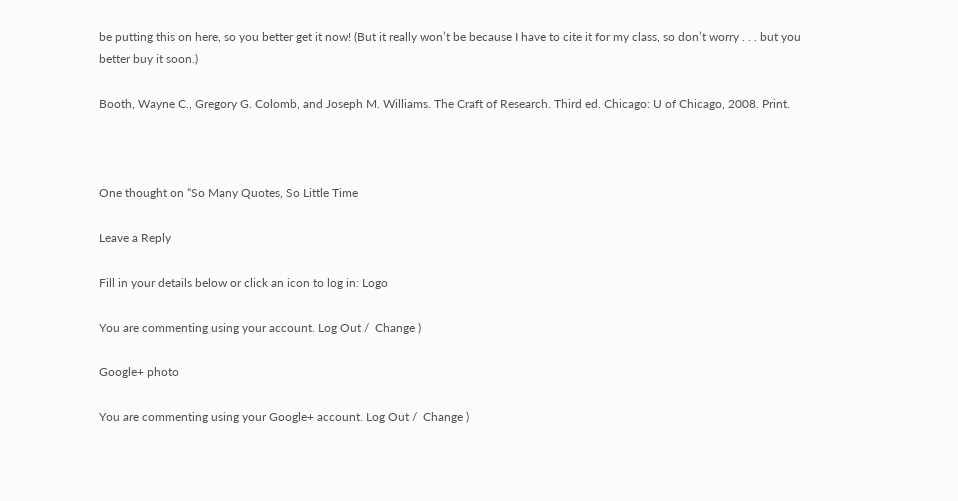be putting this on here, so you better get it now! (But it really won’t be because I have to cite it for my class, so don’t worry . . . but you better buy it soon.)

Booth, Wayne C., Gregory G. Colomb, and Joseph M. Williams. The Craft of Research. Third ed. Chicago: U of Chicago, 2008. Print.



One thought on “So Many Quotes, So Little Time

Leave a Reply

Fill in your details below or click an icon to log in: Logo

You are commenting using your account. Log Out /  Change )

Google+ photo

You are commenting using your Google+ account. Log Out /  Change )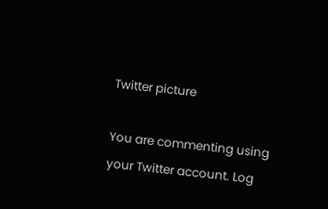Twitter picture

You are commenting using your Twitter account. Log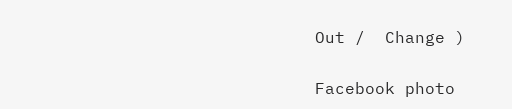Out /  Change )

Facebook photo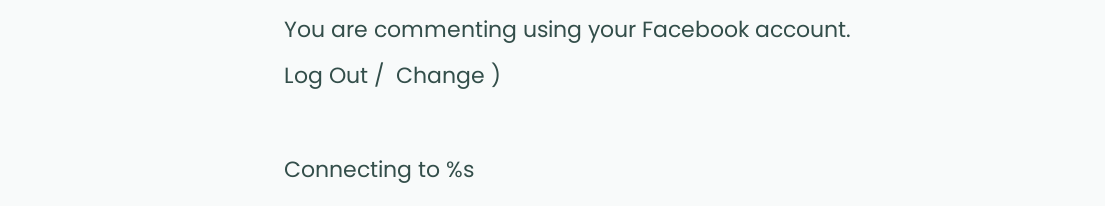You are commenting using your Facebook account. Log Out /  Change )

Connecting to %s